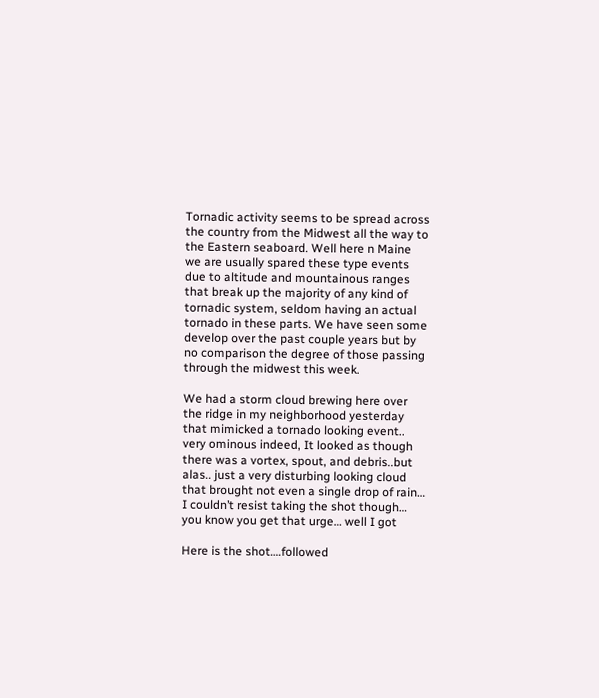Tornadic activity seems to be spread across the country from the Midwest all the way to the Eastern seaboard. Well here n Maine we are usually spared these type events due to altitude and mountainous ranges that break up the majority of any kind of tornadic system, seldom having an actual tornado in these parts. We have seen some develop over the past couple years but by no comparison the degree of those passing through the midwest this week.

We had a storm cloud brewing here over the ridge in my neighborhood yesterday that mimicked a tornado looking event.. very ominous indeed, It looked as though there was a vortex, spout, and debris..but alas.. just a very disturbing looking cloud that brought not even a single drop of rain… I couldn’t resist taking the shot though… you know you get that urge… well I got

Here is the shot….followed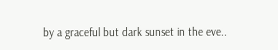by a graceful but dark sunset in the eve..